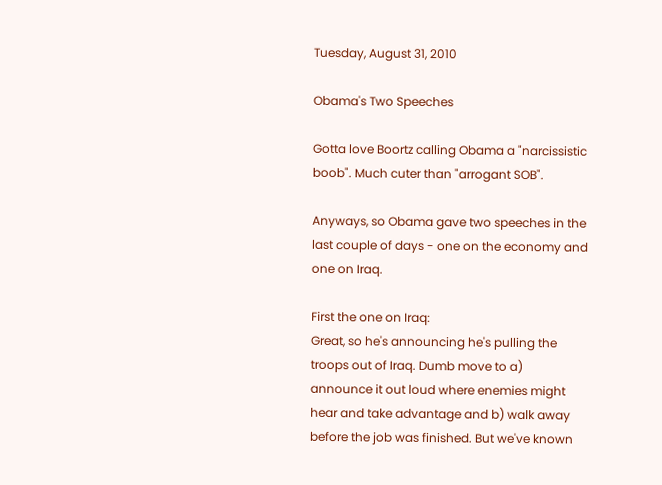Tuesday, August 31, 2010

Obama's Two Speeches

Gotta love Boortz calling Obama a "narcissistic boob". Much cuter than "arrogant SOB".

Anyways, so Obama gave two speeches in the last couple of days - one on the economy and one on Iraq.

First the one on Iraq:
Great, so he's announcing he's pulling the troops out of Iraq. Dumb move to a) announce it out loud where enemies might hear and take advantage and b) walk away before the job was finished. But we've known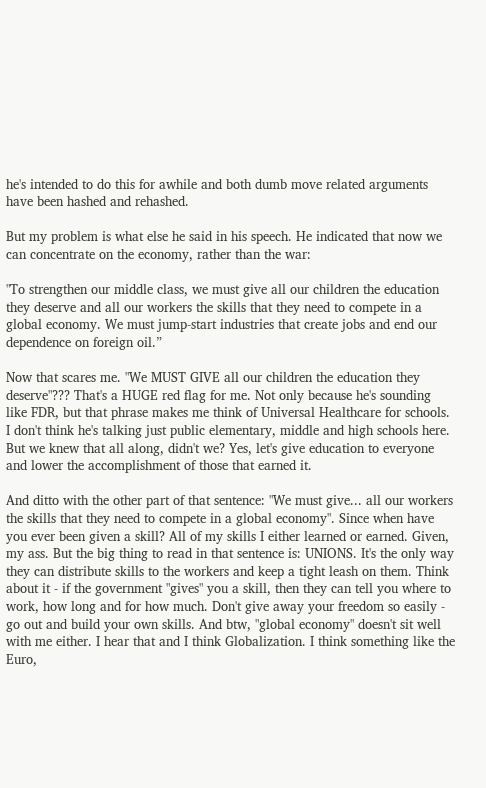he's intended to do this for awhile and both dumb move related arguments have been hashed and rehashed.

But my problem is what else he said in his speech. He indicated that now we can concentrate on the economy, rather than the war:

"To strengthen our middle class, we must give all our children the education they deserve and all our workers the skills that they need to compete in a global economy. We must jump-start industries that create jobs and end our dependence on foreign oil.”

Now that scares me. "We MUST GIVE all our children the education they deserve"??? That's a HUGE red flag for me. Not only because he's sounding like FDR, but that phrase makes me think of Universal Healthcare for schools. I don't think he's talking just public elementary, middle and high schools here. But we knew that all along, didn't we? Yes, let's give education to everyone and lower the accomplishment of those that earned it.

And ditto with the other part of that sentence: "We must give... all our workers the skills that they need to compete in a global economy". Since when have you ever been given a skill? All of my skills I either learned or earned. Given, my ass. But the big thing to read in that sentence is: UNIONS. It's the only way they can distribute skills to the workers and keep a tight leash on them. Think about it - if the government "gives" you a skill, then they can tell you where to work, how long and for how much. Don't give away your freedom so easily - go out and build your own skills. And btw, "global economy" doesn't sit well with me either. I hear that and I think Globalization. I think something like the Euro,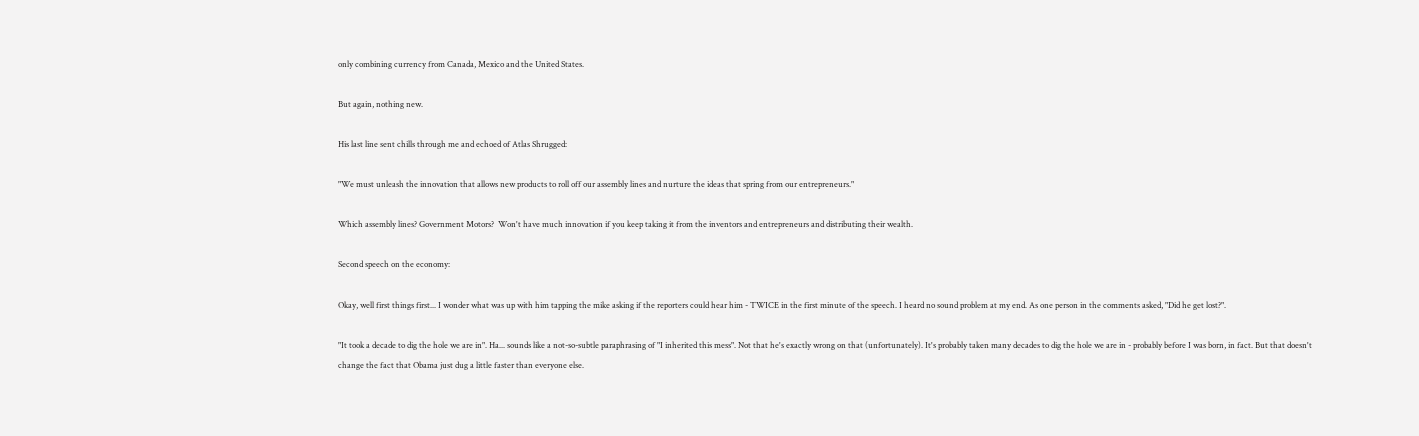only combining currency from Canada, Mexico and the United States.

But again, nothing new.

His last line sent chills through me and echoed of Atlas Shrugged:

"We must unleash the innovation that allows new products to roll off our assembly lines and nurture the ideas that spring from our entrepreneurs."

Which assembly lines? Government Motors?  Won't have much innovation if you keep taking it from the inventors and entrepreneurs and distributing their wealth.

Second speech on the economy:

Okay, well first things first... I wonder what was up with him tapping the mike asking if the reporters could hear him - TWICE in the first minute of the speech. I heard no sound problem at my end. As one person in the comments asked, "Did he get lost?".

"It took a decade to dig the hole we are in". Ha... sounds like a not-so-subtle paraphrasing of "I inherited this mess". Not that he's exactly wrong on that (unfortunately). It's probably taken many decades to dig the hole we are in - probably before I was born, in fact. But that doesn't change the fact that Obama just dug a little faster than everyone else.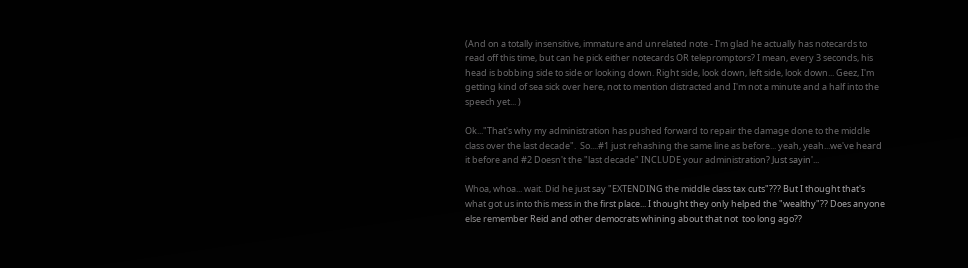(And on a totally insensitive, immature and unrelated note - I'm glad he actually has notecards to read off this time, but can he pick either notecards OR telepromptors? I mean, every 3 seconds, his head is bobbing side to side or looking down. Right side, look down, left side, look down... Geez, I'm getting kind of sea sick over here, not to mention distracted and I'm not a minute and a half into the speech yet... )

Ok..."That's why my administration has pushed forward to repair the damage done to the middle class over the last decade".  So....#1 just rehashing the same line as before... yeah, yeah...we've heard it before and #2 Doesn't the "last decade" INCLUDE your administration? Just sayin'...

Whoa, whoa... wait. Did he just say "EXTENDING the middle class tax cuts"??? But I thought that's what got us into this mess in the first place... I thought they only helped the "wealthy"?? Does anyone else remember Reid and other democrats whining about that not  too long ago??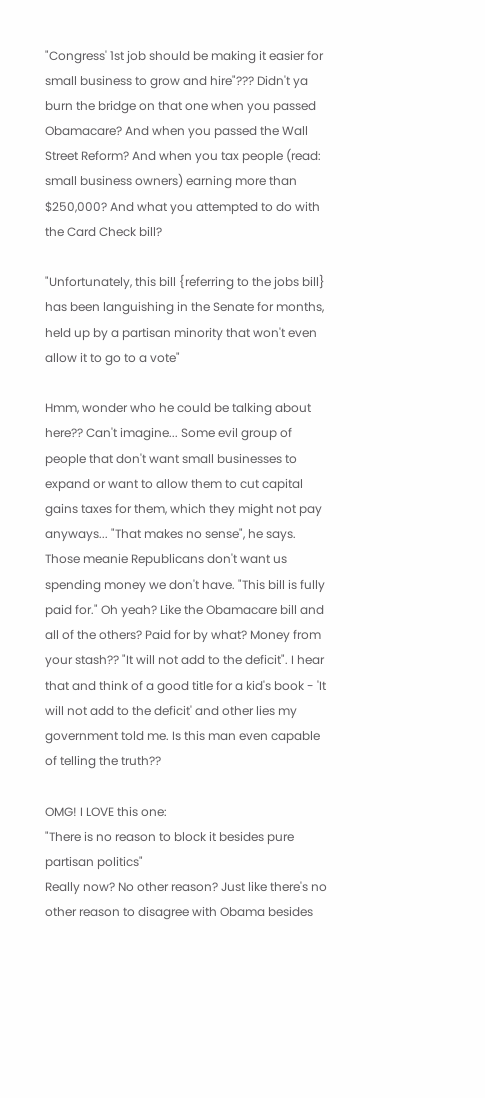"Congress' 1st job should be making it easier for small business to grow and hire"??? Didn't ya burn the bridge on that one when you passed Obamacare? And when you passed the Wall Street Reform? And when you tax people (read: small business owners) earning more than $250,000? And what you attempted to do with the Card Check bill?

"Unfortunately, this bill {referring to the jobs bill} has been languishing in the Senate for months, held up by a partisan minority that won't even allow it to go to a vote"

Hmm, wonder who he could be talking about here?? Can't imagine... Some evil group of people that don't want small businesses to expand or want to allow them to cut capital gains taxes for them, which they might not pay anyways... "That makes no sense", he says. Those meanie Republicans don't want us spending money we don't have. "This bill is fully paid for." Oh yeah? Like the Obamacare bill and all of the others? Paid for by what? Money from your stash?? "It will not add to the deficit". I hear that and think of a good title for a kid's book - 'It will not add to the deficit' and other lies my government told me. Is this man even capable of telling the truth??

OMG! I LOVE this one:
"There is no reason to block it besides pure partisan politics"
Really now? No other reason? Just like there's no other reason to disagree with Obama besides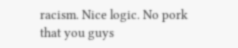racism. Nice logic. No pork that you guys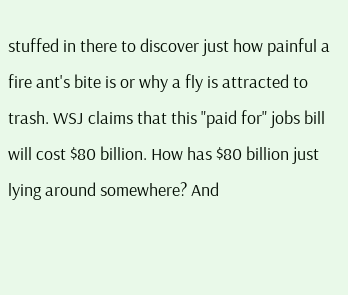stuffed in there to discover just how painful a fire ant's bite is or why a fly is attracted to trash. WSJ claims that this "paid for" jobs bill will cost $80 billion. How has $80 billion just lying around somewhere? And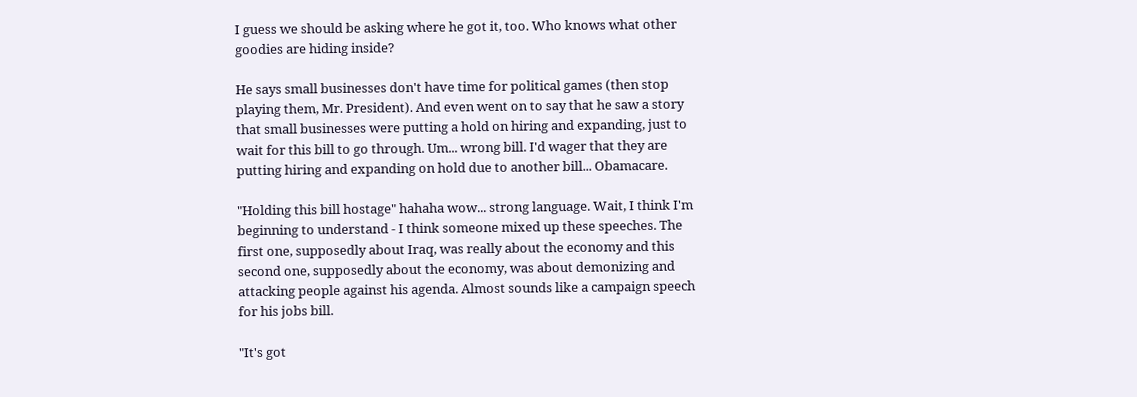I guess we should be asking where he got it, too. Who knows what other goodies are hiding inside?

He says small businesses don't have time for political games (then stop playing them, Mr. President). And even went on to say that he saw a story that small businesses were putting a hold on hiring and expanding, just to wait for this bill to go through. Um... wrong bill. I'd wager that they are putting hiring and expanding on hold due to another bill... Obamacare.

"Holding this bill hostage" hahaha wow... strong language. Wait, I think I'm beginning to understand - I think someone mixed up these speeches. The first one, supposedly about Iraq, was really about the economy and this second one, supposedly about the economy, was about demonizing and attacking people against his agenda. Almost sounds like a campaign speech for his jobs bill.

"It's got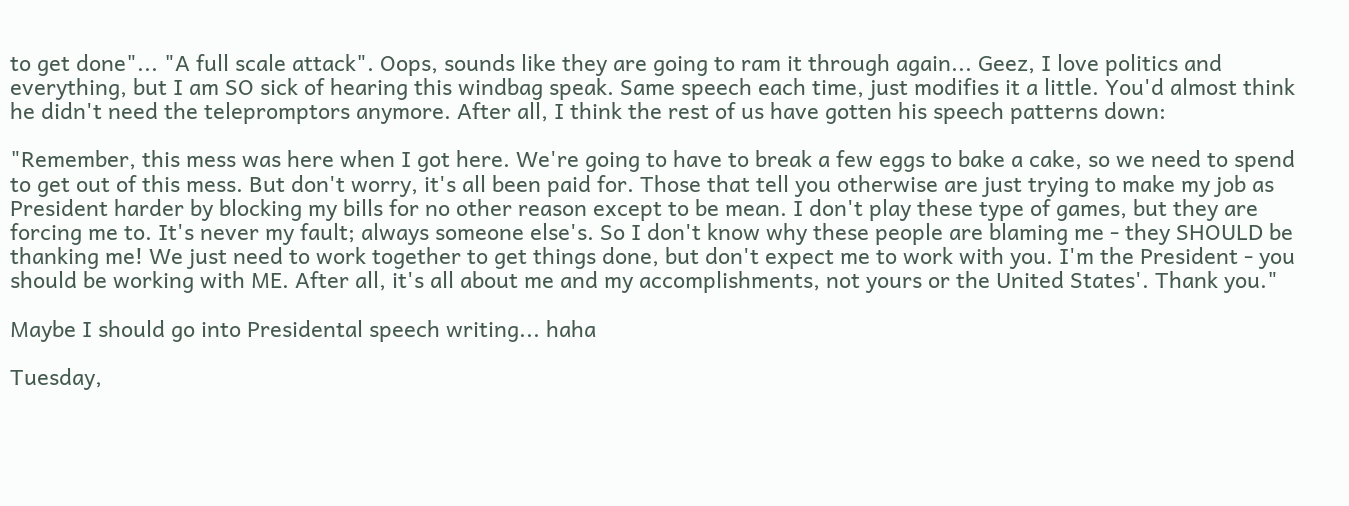to get done"... "A full scale attack". Oops, sounds like they are going to ram it through again... Geez, I love politics and everything, but I am SO sick of hearing this windbag speak. Same speech each time, just modifies it a little. You'd almost think he didn't need the telepromptors anymore. After all, I think the rest of us have gotten his speech patterns down:

"Remember, this mess was here when I got here. We're going to have to break a few eggs to bake a cake, so we need to spend to get out of this mess. But don't worry, it's all been paid for. Those that tell you otherwise are just trying to make my job as President harder by blocking my bills for no other reason except to be mean. I don't play these type of games, but they are forcing me to. It's never my fault; always someone else's. So I don't know why these people are blaming me - they SHOULD be thanking me! We just need to work together to get things done, but don't expect me to work with you. I'm the President - you should be working with ME. After all, it's all about me and my accomplishments, not yours or the United States'. Thank you."

Maybe I should go into Presidental speech writing... haha

Tuesday,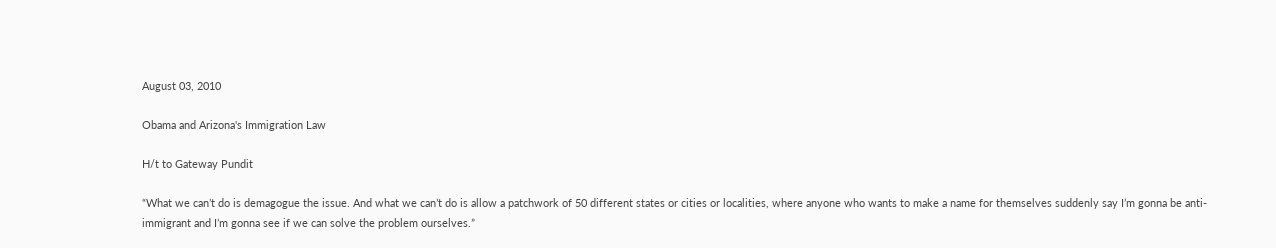August 03, 2010

Obama and Arizona's Immigration Law

H/t to Gateway Pundit

“What we can’t do is demagogue the issue. And what we can’t do is allow a patchwork of 50 different states or cities or localities, where anyone who wants to make a name for themselves suddenly say I’m gonna be anti-immigrant and I’m gonna see if we can solve the problem ourselves.”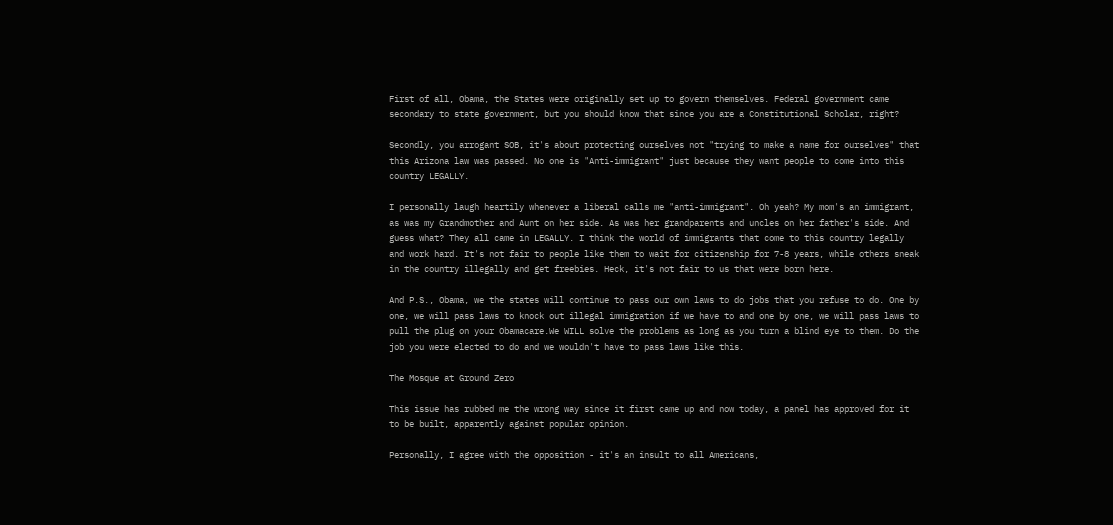First of all, Obama, the States were originally set up to govern themselves. Federal government came secondary to state government, but you should know that since you are a Constitutional Scholar, right?

Secondly, you arrogant SOB, it's about protecting ourselves not "trying to make a name for ourselves" that this Arizona law was passed. No one is "Anti-immigrant" just because they want people to come into this country LEGALLY.

I personally laugh heartily whenever a liberal calls me "anti-immigrant". Oh yeah? My mom's an immigrant, as was my Grandmother and Aunt on her side. As was her grandparents and uncles on her father's side. And guess what? They all came in LEGALLY. I think the world of immigrants that come to this country legally and work hard. It's not fair to people like them to wait for citizenship for 7-8 years, while others sneak in the country illegally and get freebies. Heck, it's not fair to us that were born here.

And P.S., Obama, we the states will continue to pass our own laws to do jobs that you refuse to do. One by one, we will pass laws to knock out illegal immigration if we have to and one by one, we will pass laws to pull the plug on your Obamacare.We WILL solve the problems as long as you turn a blind eye to them. Do the job you were elected to do and we wouldn't have to pass laws like this.

The Mosque at Ground Zero

This issue has rubbed me the wrong way since it first came up and now today, a panel has approved for it to be built, apparently against popular opinion.

Personally, I agree with the opposition - it's an insult to all Americans,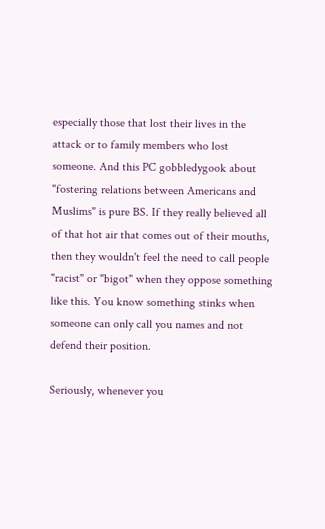especially those that lost their lives in the attack or to family members who lost someone. And this PC gobbledygook about "fostering relations between Americans and Muslims" is pure BS. If they really believed all of that hot air that comes out of their mouths, then they wouldn't feel the need to call people "racist" or "bigot" when they oppose something like this. You know something stinks when someone can only call you names and not defend their position.

Seriously, whenever you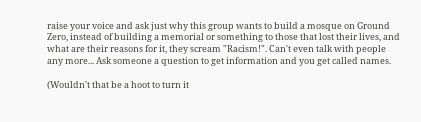raise your voice and ask just why this group wants to build a mosque on Ground Zero, instead of building a memorial or something to those that lost their lives, and what are their reasons for it, they scream "Racism!". Can't even talk with people any more... Ask someone a question to get information and you get called names.

(Wouldn't that be a hoot to turn it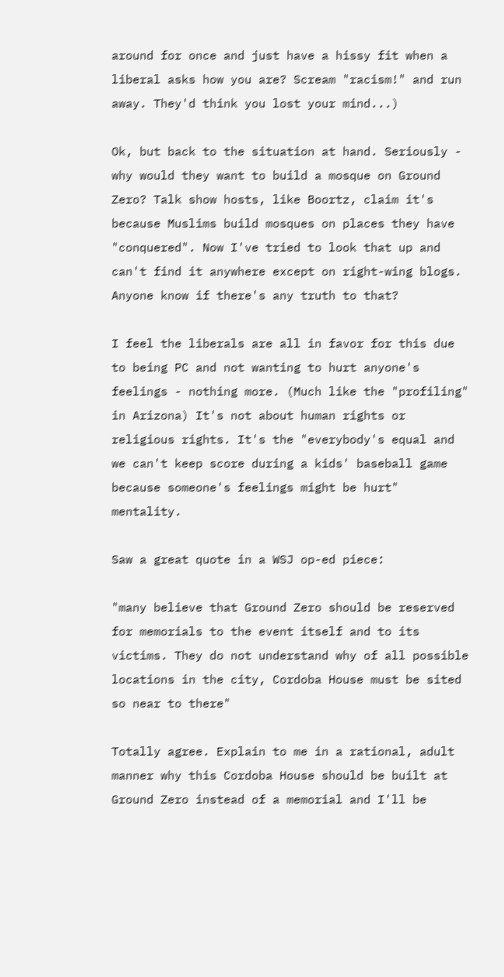around for once and just have a hissy fit when a liberal asks how you are? Scream "racism!" and run away. They'd think you lost your mind...)

Ok, but back to the situation at hand. Seriously - why would they want to build a mosque on Ground Zero? Talk show hosts, like Boortz, claim it's because Muslims build mosques on places they have "conquered". Now I've tried to look that up and can't find it anywhere except on right-wing blogs. Anyone know if there's any truth to that?

I feel the liberals are all in favor for this due to being PC and not wanting to hurt anyone's feelings - nothing more. (Much like the "profiling" in Arizona) It's not about human rights or religious rights. It's the "everybody's equal and we can't keep score during a kids' baseball game because someone's feelings might be hurt" mentality.

Saw a great quote in a WSJ op-ed piece:

"many believe that Ground Zero should be reserved for memorials to the event itself and to its victims. They do not understand why of all possible locations in the city, Cordoba House must be sited so near to there"

Totally agree. Explain to me in a rational, adult manner why this Cordoba House should be built at Ground Zero instead of a memorial and I'll be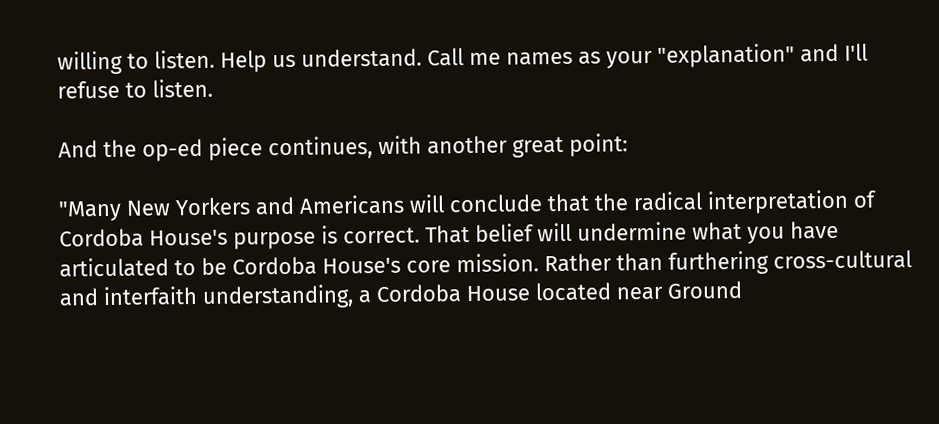willing to listen. Help us understand. Call me names as your "explanation" and I'll refuse to listen.

And the op-ed piece continues, with another great point:

"Many New Yorkers and Americans will conclude that the radical interpretation of Cordoba House's purpose is correct. That belief will undermine what you have articulated to be Cordoba House's core mission. Rather than furthering cross-cultural and interfaith understanding, a Cordoba House located near Ground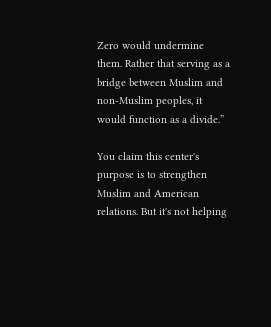Zero would undermine them. Rather that serving as a bridge between Muslim and non-Muslim peoples, it would function as a divide.”

You claim this center's purpose is to strengthen Muslim and American relations. But it's not helping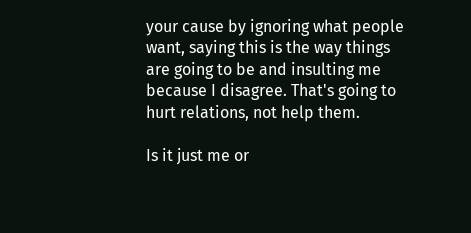your cause by ignoring what people want, saying this is the way things are going to be and insulting me because I disagree. That's going to hurt relations, not help them.

Is it just me or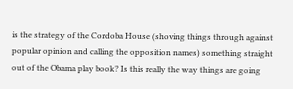is the strategy of the Cordoba House (shoving things through against popular opinion and calling the opposition names) something straight out of the Obama play book? Is this really the way things are going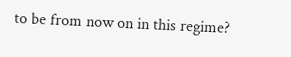to be from now on in this regime?